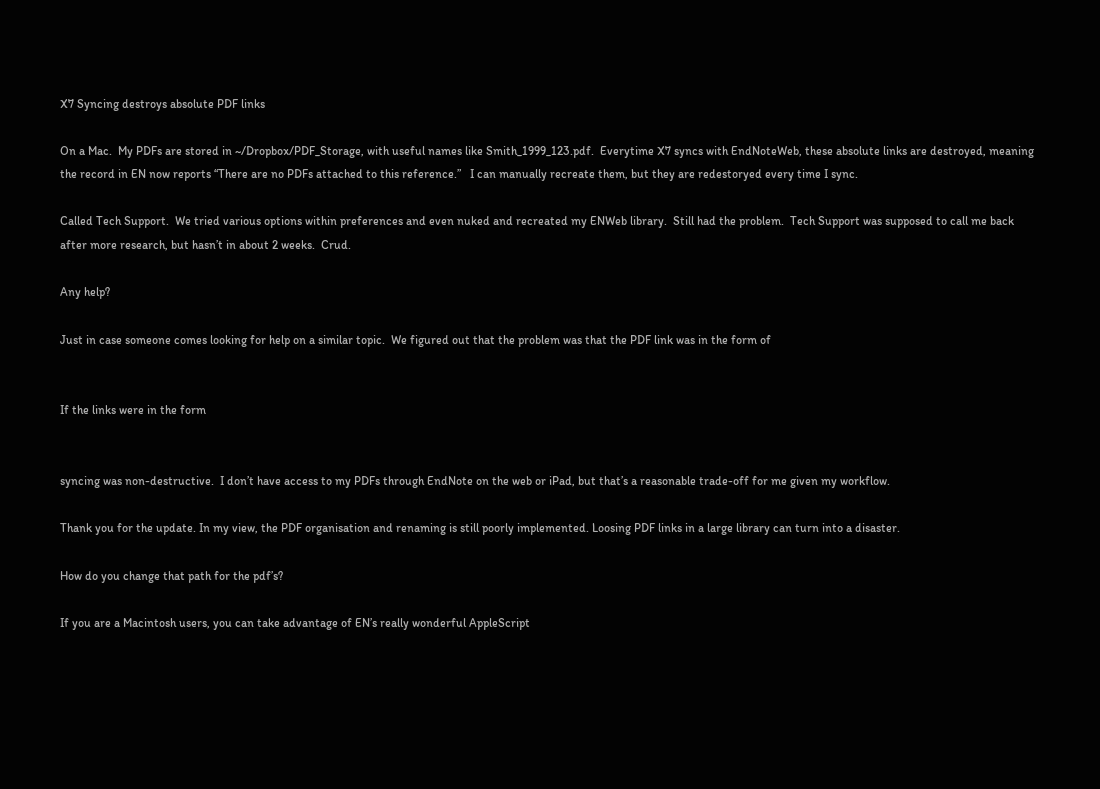X7 Syncing destroys absolute PDF links

On a Mac.  My PDFs are stored in ~/Dropbox/PDF_Storage, with useful names like Smith_1999_123.pdf.  Everytime X7 syncs with EndNoteWeb, these absolute links are destroyed, meaning the record in EN now reports “There are no PDFs attached to this reference.”   I can manually recreate them, but they are redestoryed every time I sync.

Called Tech Support.  We tried various options within preferences and even nuked and recreated my ENWeb library.  Still had the problem.  Tech Support was supposed to call me back after more research, but hasn’t in about 2 weeks.  Crud.

Any help?

Just in case someone comes looking for help on a similar topic.  We figured out that the problem was that the PDF link was in the form of


If the links were in the form


syncing was non-destructive.  I don’t have access to my PDFs through EndNote on the web or iPad, but that’s a reasonable trade-off for me given my workflow.

Thank you for the update. In my view, the PDF organisation and renaming is still poorly implemented. Loosing PDF links in a large library can turn into a disaster.

How do you change that path for the pdf’s?

If you are a Macintosh users, you can take advantage of EN’s really wonderful AppleScript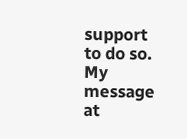support to do so.  My message at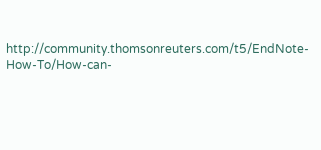http://community.thomsonreuters.com/t5/EndNote-How-To/How-can-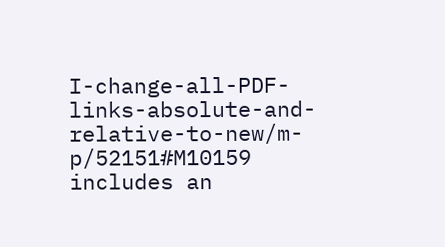I-change-all-PDF-links-absolute-and-relative-to-new/m-p/52151#M10159 includes an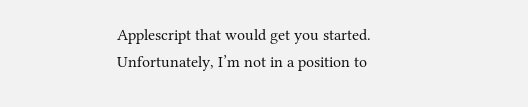Applescript that would get you started. Unfortunately, I’m not in a position to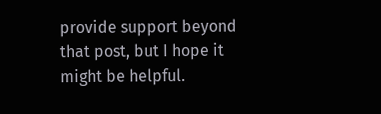provide support beyond that post, but I hope it might be helpful.